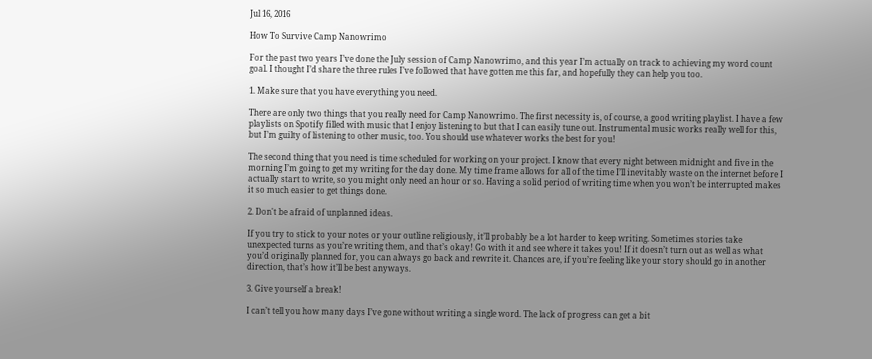Jul 16, 2016

How To Survive Camp Nanowrimo

For the past two years I’ve done the July session of Camp Nanowrimo, and this year I’m actually on track to achieving my word count goal. I thought I’d share the three rules I’ve followed that have gotten me this far, and hopefully they can help you too.

1. Make sure that you have everything you need.

There are only two things that you really need for Camp Nanowrimo. The first necessity is, of course, a good writing playlist. I have a few playlists on Spotify filled with music that I enjoy listening to but that I can easily tune out. Instrumental music works really well for this, but I’m guilty of listening to other music, too. You should use whatever works the best for you!

The second thing that you need is time scheduled for working on your project. I know that every night between midnight and five in the morning I’m going to get my writing for the day done. My time frame allows for all of the time I’ll inevitably waste on the internet before I actually start to write, so you might only need an hour or so. Having a solid period of writing time when you won’t be interrupted makes it so much easier to get things done.

2. Don't be afraid of unplanned ideas.

If you try to stick to your notes or your outline religiously, it’ll probably be a lot harder to keep writing. Sometimes stories take unexpected turns as you’re writing them, and that’s okay! Go with it and see where it takes you! If it doesn’t turn out as well as what you’d originally planned for, you can always go back and rewrite it. Chances are, if you’re feeling like your story should go in another direction, that’s how it’ll be best anyways.

3. Give yourself a break!

I can’t tell you how many days I’ve gone without writing a single word. The lack of progress can get a bit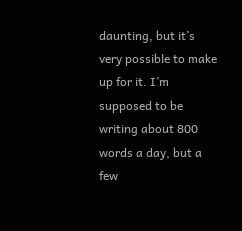daunting, but it’s very possible to make up for it. I’m supposed to be writing about 800 words a day, but a few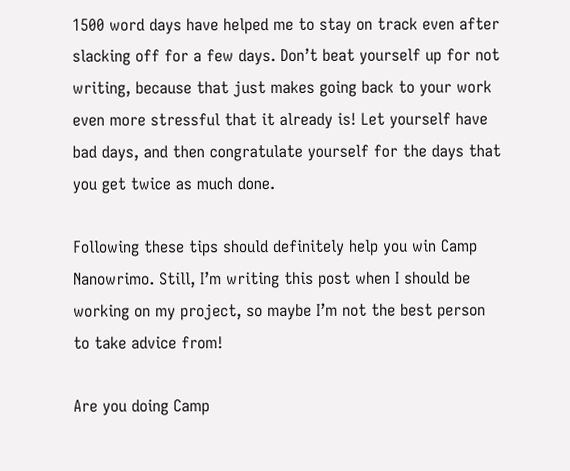1500 word days have helped me to stay on track even after slacking off for a few days. Don’t beat yourself up for not writing, because that just makes going back to your work even more stressful that it already is! Let yourself have bad days, and then congratulate yourself for the days that you get twice as much done.

Following these tips should definitely help you win Camp Nanowrimo. Still, I’m writing this post when I should be working on my project, so maybe I’m not the best person to take advice from!

Are you doing Camp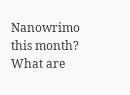Nanowrimo this month? What are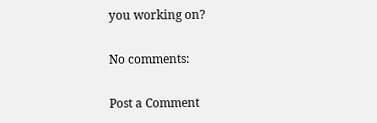you working on?

No comments:

Post a Comment